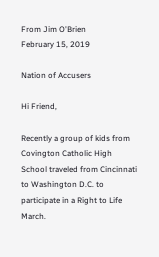From Jim O'Brien
February 15, 2019

Nation of Accusers

Hi Friend,

Recently a group of kids from Covington Catholic High School traveled from Cincinnati to Washington D.C. to participate in a Right to Life March.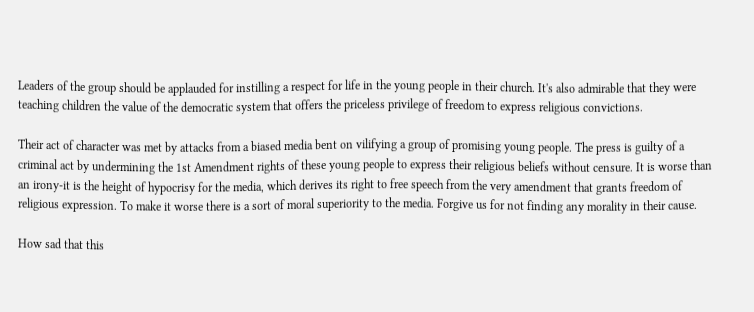Leaders of the group should be applauded for instilling a respect for life in the young people in their church. It's also admirable that they were teaching children the value of the democratic system that offers the priceless privilege of freedom to express religious convictions.

Their act of character was met by attacks from a biased media bent on vilifying a group of promising young people. The press is guilty of a criminal act by undermining the 1st Amendment rights of these young people to express their religious beliefs without censure. It is worse than an irony-it is the height of hypocrisy for the media, which derives its right to free speech from the very amendment that grants freedom of religious expression. To make it worse there is a sort of moral superiority to the media. Forgive us for not finding any morality in their cause.

How sad that this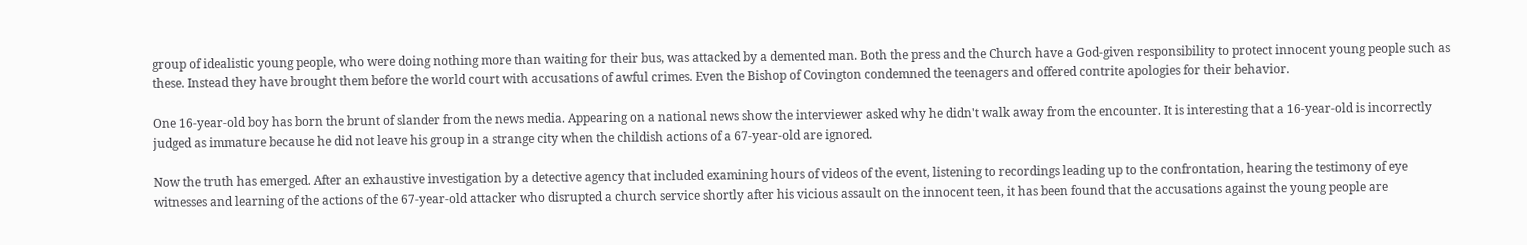group of idealistic young people, who were doing nothing more than waiting for their bus, was attacked by a demented man. Both the press and the Church have a God-given responsibility to protect innocent young people such as these. Instead they have brought them before the world court with accusations of awful crimes. Even the Bishop of Covington condemned the teenagers and offered contrite apologies for their behavior.

One 16-year-old boy has born the brunt of slander from the news media. Appearing on a national news show the interviewer asked why he didn't walk away from the encounter. It is interesting that a 16-year-old is incorrectly judged as immature because he did not leave his group in a strange city when the childish actions of a 67-year-old are ignored.

Now the truth has emerged. After an exhaustive investigation by a detective agency that included examining hours of videos of the event, listening to recordings leading up to the confrontation, hearing the testimony of eye witnesses and learning of the actions of the 67-year-old attacker who disrupted a church service shortly after his vicious assault on the innocent teen, it has been found that the accusations against the young people are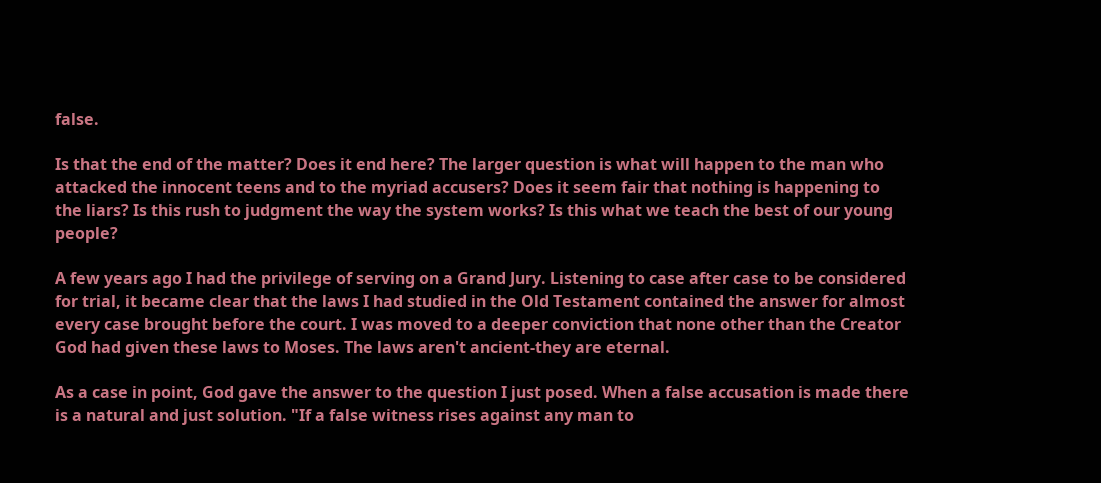false.

Is that the end of the matter? Does it end here? The larger question is what will happen to the man who attacked the innocent teens and to the myriad accusers? Does it seem fair that nothing is happening to the liars? Is this rush to judgment the way the system works? Is this what we teach the best of our young people?

A few years ago I had the privilege of serving on a Grand Jury. Listening to case after case to be considered for trial, it became clear that the laws I had studied in the Old Testament contained the answer for almost every case brought before the court. I was moved to a deeper conviction that none other than the Creator God had given these laws to Moses. The laws aren't ancient-they are eternal.

As a case in point, God gave the answer to the question I just posed. When a false accusation is made there is a natural and just solution. "If a false witness rises against any man to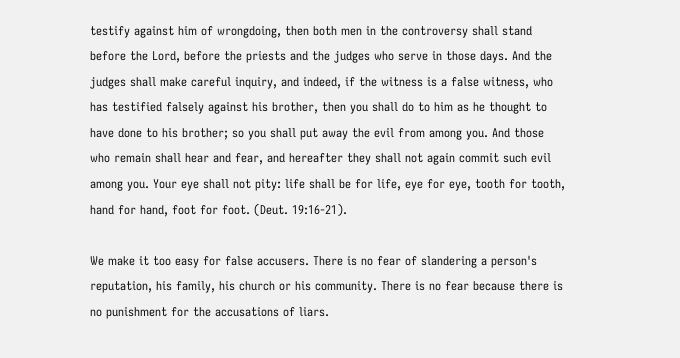testify against him of wrongdoing, then both men in the controversy shall stand before the Lord, before the priests and the judges who serve in those days. And the judges shall make careful inquiry, and indeed, if the witness is a false witness, who has testified falsely against his brother, then you shall do to him as he thought to have done to his brother; so you shall put away the evil from among you. And those who remain shall hear and fear, and hereafter they shall not again commit such evil among you. Your eye shall not pity: life shall be for life, eye for eye, tooth for tooth, hand for hand, foot for foot. (Deut. 19:16-21).

We make it too easy for false accusers. There is no fear of slandering a person's reputation, his family, his church or his community. There is no fear because there is no punishment for the accusations of liars.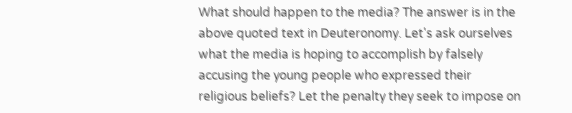What should happen to the media? The answer is in the above quoted text in Deuteronomy. Let's ask ourselves what the media is hoping to accomplish by falsely accusing the young people who expressed their religious beliefs? Let the penalty they seek to impose on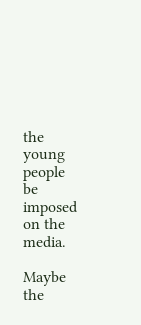the young people be imposed on the media.

Maybe the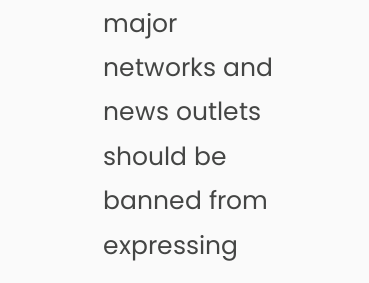major networks and news outlets should be banned from expressing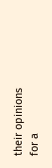their opinions for a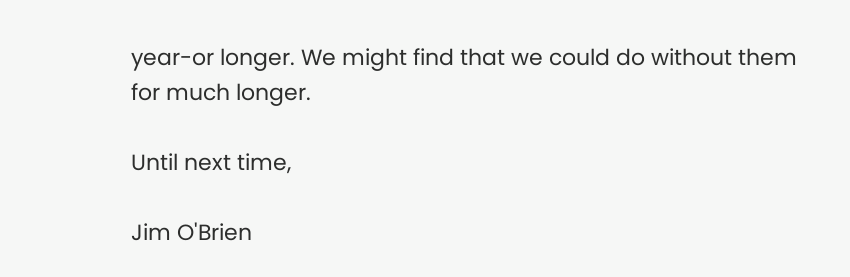year-or longer. We might find that we could do without them for much longer.

Until next time,

Jim O'Brien